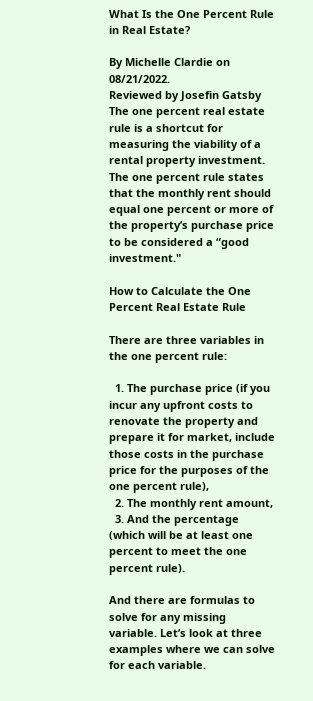What Is the One Percent Rule in Real Estate?

By Michelle Clardie on 08/21/2022.
Reviewed by Josefin Gatsby
The one percent real estate rule is a shortcut for measuring the viability of a rental property investment. The one percent rule states that the monthly rent should equal one percent or more of the property’s purchase price to be considered a “good investment."

How to Calculate the One Percent Real Estate Rule

There are three variables in the one percent rule:

  1. The purchase price (if you incur any upfront costs to renovate the property and prepare it for market, include those costs in the purchase price for the purposes of the one percent rule),
  2. The monthly rent amount,
  3. And the percentage (which will be at least one percent to meet the one percent rule).

And there are formulas to solve for any missing variable. Let’s look at three examples where we can solve for each variable.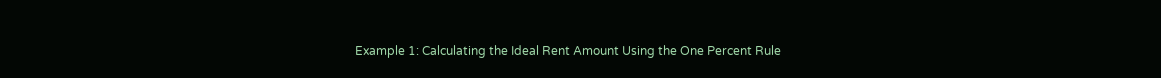Example 1: Calculating the Ideal Rent Amount Using the One Percent Rule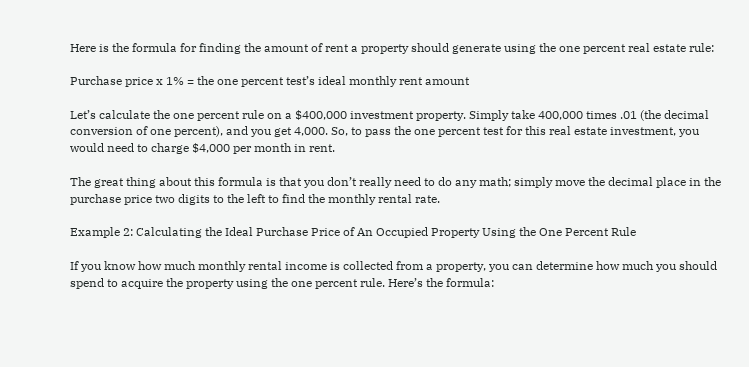Here is the formula for finding the amount of rent a property should generate using the one percent real estate rule:

Purchase price x 1% = the one percent test’s ideal monthly rent amount

Let’s calculate the one percent rule on a $400,000 investment property. Simply take 400,000 times .01 (the decimal conversion of one percent), and you get 4,000. So, to pass the one percent test for this real estate investment, you would need to charge $4,000 per month in rent.

The great thing about this formula is that you don’t really need to do any math; simply move the decimal place in the purchase price two digits to the left to find the monthly rental rate.

Example 2: Calculating the Ideal Purchase Price of An Occupied Property Using the One Percent Rule

If you know how much monthly rental income is collected from a property, you can determine how much you should spend to acquire the property using the one percent rule. Here’s the formula: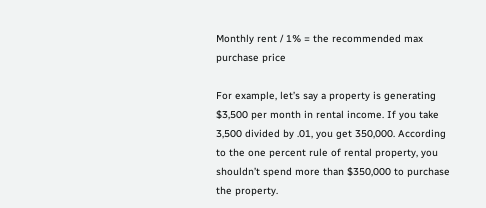Monthly rent / 1% = the recommended max purchase price

For example, let’s say a property is generating $3,500 per month in rental income. If you take 3,500 divided by .01, you get 350,000. According to the one percent rule of rental property, you shouldn’t spend more than $350,000 to purchase the property.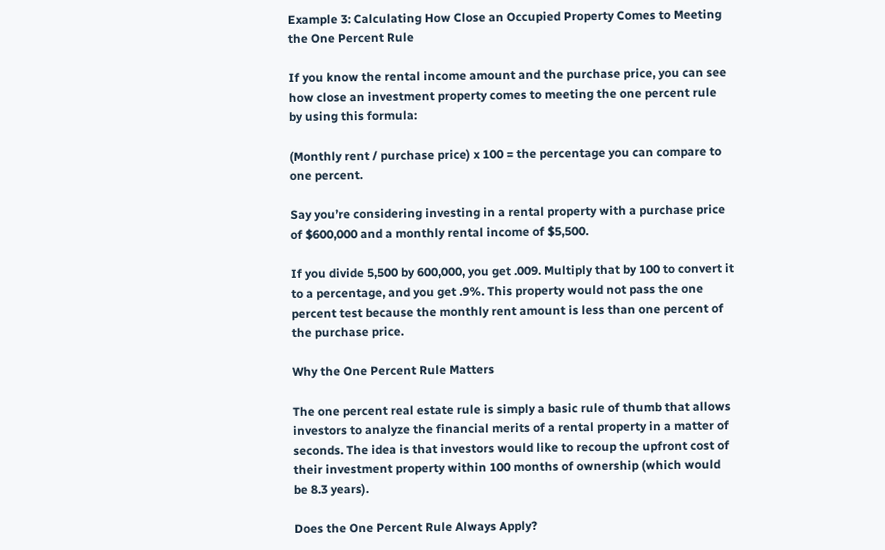Example 3: Calculating How Close an Occupied Property Comes to Meeting the One Percent Rule

If you know the rental income amount and the purchase price, you can see how close an investment property comes to meeting the one percent rule by using this formula:

(Monthly rent / purchase price) x 100 = the percentage you can compare to one percent.

Say you’re considering investing in a rental property with a purchase price of $600,000 and a monthly rental income of $5,500.

If you divide 5,500 by 600,000, you get .009. Multiply that by 100 to convert it to a percentage, and you get .9%. This property would not pass the one percent test because the monthly rent amount is less than one percent of the purchase price.

Why the One Percent Rule Matters

The one percent real estate rule is simply a basic rule of thumb that allows investors to analyze the financial merits of a rental property in a matter of seconds. The idea is that investors would like to recoup the upfront cost of their investment property within 100 months of ownership (which would be 8.3 years).

Does the One Percent Rule Always Apply?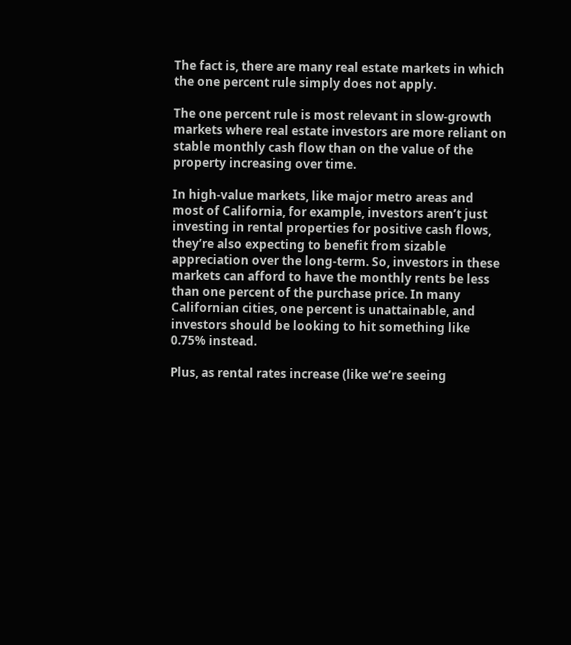The fact is, there are many real estate markets in which the one percent rule simply does not apply.

The one percent rule is most relevant in slow-growth markets where real estate investors are more reliant on stable monthly cash flow than on the value of the property increasing over time.

In high-value markets, like major metro areas and most of California, for example, investors aren’t just investing in rental properties for positive cash flows, they’re also expecting to benefit from sizable appreciation over the long-term. So, investors in these markets can afford to have the monthly rents be less than one percent of the purchase price. In many Californian cities, one percent is unattainable, and investors should be looking to hit something like 0.75% instead.

Plus, as rental rates increase (like we’re seeing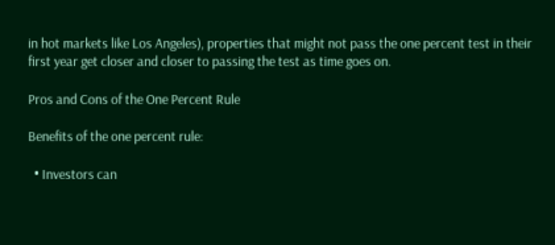in hot markets like Los Angeles), properties that might not pass the one percent test in their first year get closer and closer to passing the test as time goes on.

Pros and Cons of the One Percent Rule

Benefits of the one percent rule:

  • Investors can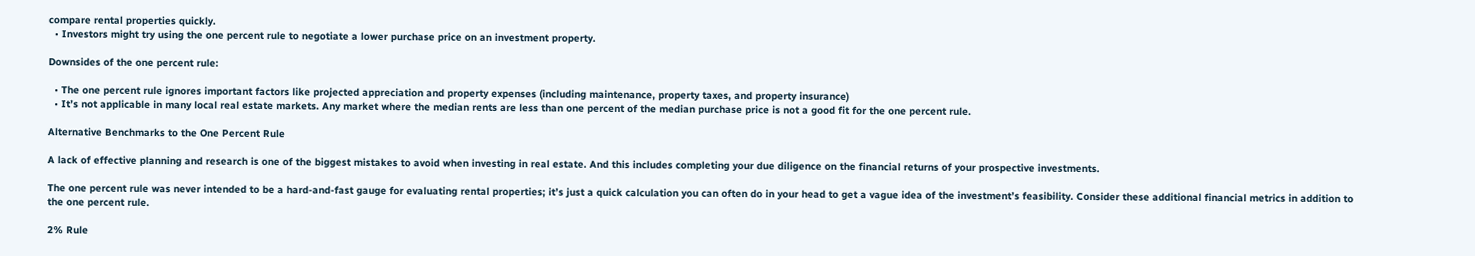compare rental properties quickly.
  • Investors might try using the one percent rule to negotiate a lower purchase price on an investment property.

Downsides of the one percent rule:

  • The one percent rule ignores important factors like projected appreciation and property expenses (including maintenance, property taxes, and property insurance)
  • It’s not applicable in many local real estate markets. Any market where the median rents are less than one percent of the median purchase price is not a good fit for the one percent rule.

Alternative Benchmarks to the One Percent Rule

A lack of effective planning and research is one of the biggest mistakes to avoid when investing in real estate. And this includes completing your due diligence on the financial returns of your prospective investments.

The one percent rule was never intended to be a hard-and-fast gauge for evaluating rental properties; it’s just a quick calculation you can often do in your head to get a vague idea of the investment’s feasibility. Consider these additional financial metrics in addition to the one percent rule.

2% Rule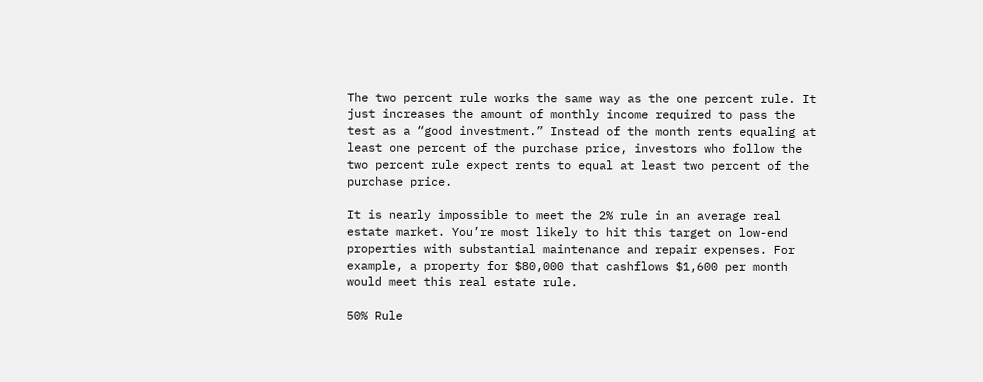The two percent rule works the same way as the one percent rule. It just increases the amount of monthly income required to pass the test as a “good investment.” Instead of the month rents equaling at least one percent of the purchase price, investors who follow the two percent rule expect rents to equal at least two percent of the purchase price.

It is nearly impossible to meet the 2% rule in an average real estate market. You’re most likely to hit this target on low-end properties with substantial maintenance and repair expenses. For example, a property for $80,000 that cashflows $1,600 per month would meet this real estate rule.

50% Rule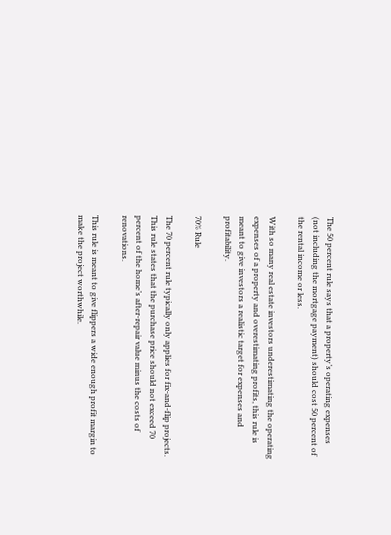The 50 percent rule says that a property’s operating expenses (not including the mortgage payment) should cost 50 percent of the rental income or less.

With so many real estate investors underestimating the operating expenses of a property and overestimating profits, this rule is meant to give investors a realistic target for expenses and profitability.

70% Rule

The 70 percent rule typically only applies for fix-and-flip projects. This rule states that the purchase price should not exceed 70 percent of the home’s after-repair value minus the costs of renovations.

This rule is meant to give flippers a wide enough profit margin to make the project worthwhile.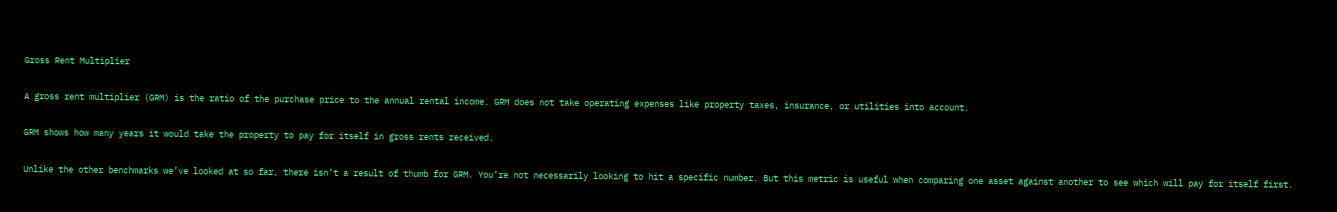Gross Rent Multiplier

A gross rent multiplier (GRM) is the ratio of the purchase price to the annual rental income. GRM does not take operating expenses like property taxes, insurance, or utilities into account.

GRM shows how many years it would take the property to pay for itself in gross rents received.

Unlike the other benchmarks we’ve looked at so far, there isn’t a result of thumb for GRM. You’re not necessarily looking to hit a specific number. But this metric is useful when comparing one asset against another to see which will pay for itself first.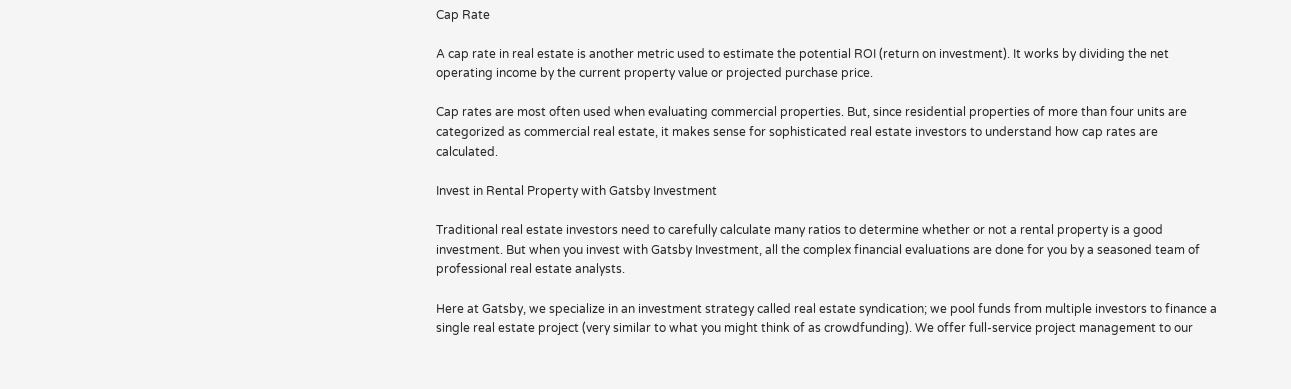Cap Rate

A cap rate in real estate is another metric used to estimate the potential ROI (return on investment). It works by dividing the net operating income by the current property value or projected purchase price.

Cap rates are most often used when evaluating commercial properties. But, since residential properties of more than four units are categorized as commercial real estate, it makes sense for sophisticated real estate investors to understand how cap rates are calculated.

Invest in Rental Property with Gatsby Investment

Traditional real estate investors need to carefully calculate many ratios to determine whether or not a rental property is a good investment. But when you invest with Gatsby Investment, all the complex financial evaluations are done for you by a seasoned team of professional real estate analysts.

Here at Gatsby, we specialize in an investment strategy called real estate syndication; we pool funds from multiple investors to finance a single real estate project (very similar to what you might think of as crowdfunding). We offer full-service project management to our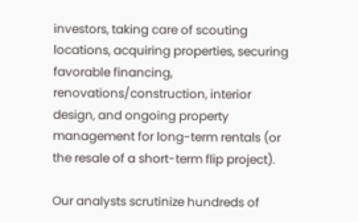investors, taking care of scouting locations, acquiring properties, securing favorable financing, renovations/construction, interior design, and ongoing property management for long-term rentals (or the resale of a short-term flip project).

Our analysts scrutinize hundreds of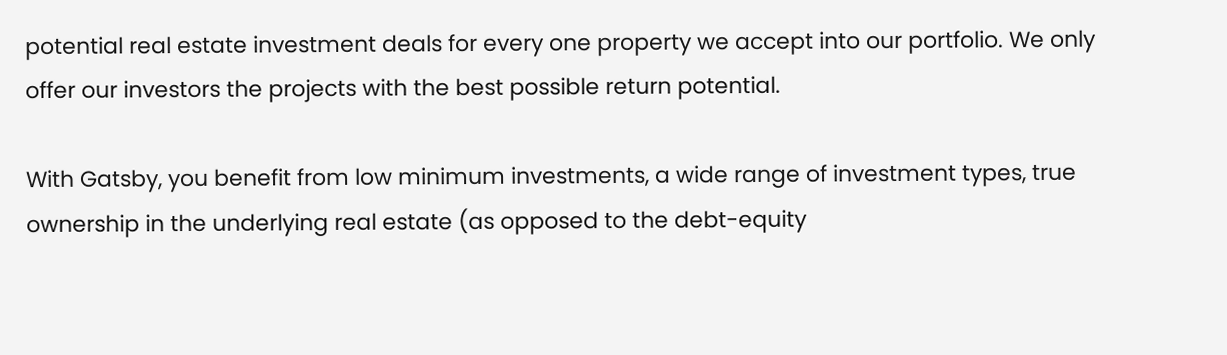potential real estate investment deals for every one property we accept into our portfolio. We only offer our investors the projects with the best possible return potential.

With Gatsby, you benefit from low minimum investments, a wide range of investment types, true ownership in the underlying real estate (as opposed to the debt-equity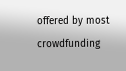offered by most crowdfunding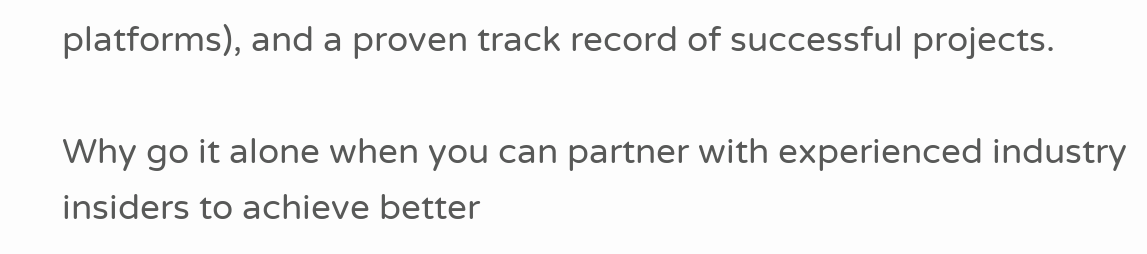platforms), and a proven track record of successful projects.

Why go it alone when you can partner with experienced industry insiders to achieve better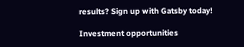results? Sign up with Gatsby today!

Investment opportunities